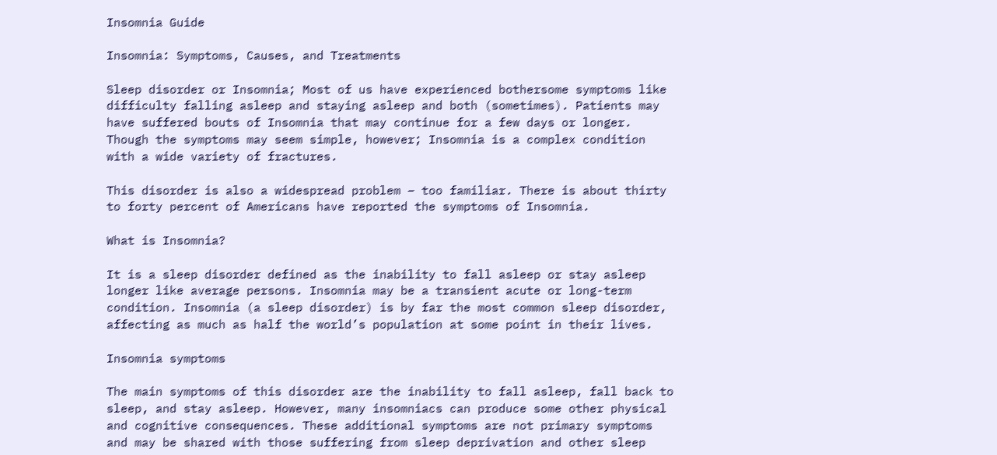Insomnia Guide

Insomnia: Symptoms, Causes, and Treatments

Sleep disorder or Insomnia; Most of us have experienced bothersome symptoms like difficulty falling asleep and staying asleep and both (sometimes). Patients may have suffered bouts of Insomnia that may continue for a few days or longer. Though the symptoms may seem simple, however; Insomnia is a complex condition with a wide variety of fractures.

This disorder is also a widespread problem – too familiar. There is about thirty to forty percent of Americans have reported the symptoms of Insomnia.

What is Insomnia?

It is a sleep disorder defined as the inability to fall asleep or stay asleep longer like average persons. Insomnia may be a transient acute or long-term condition. Insomnia (a sleep disorder) is by far the most common sleep disorder, affecting as much as half the world’s population at some point in their lives.

Insomnia symptoms

The main symptoms of this disorder are the inability to fall asleep, fall back to sleep, and stay asleep. However, many insomniacs can produce some other physical and cognitive consequences. These additional symptoms are not primary symptoms and may be shared with those suffering from sleep deprivation and other sleep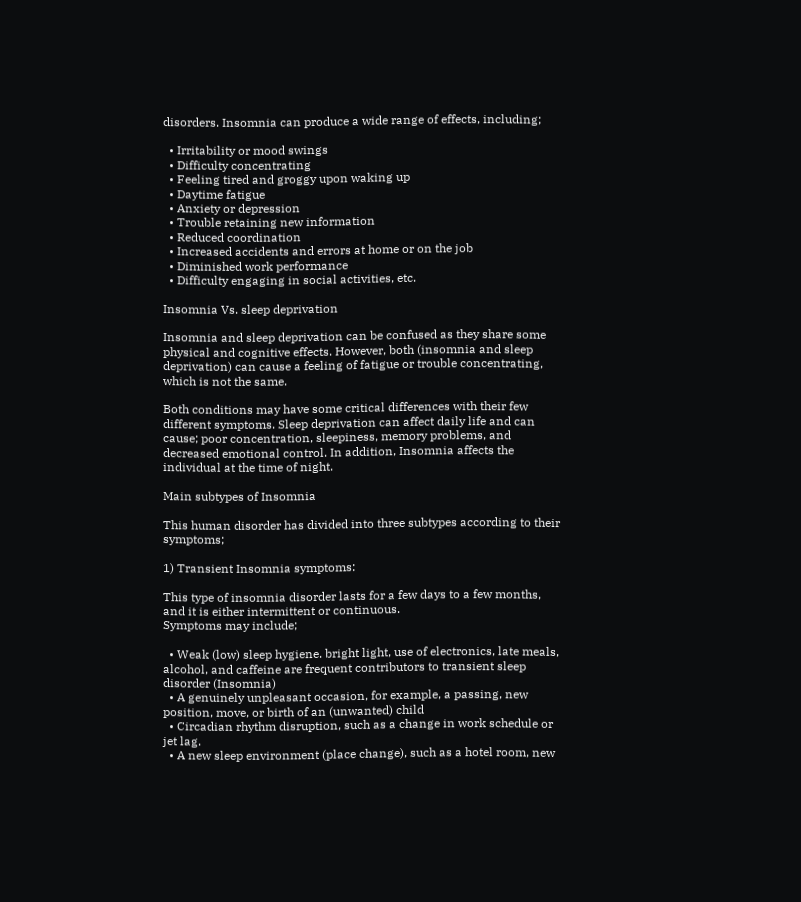disorders. Insomnia can produce a wide range of effects, including;

  • Irritability or mood swings
  • Difficulty concentrating
  • Feeling tired and groggy upon waking up
  • Daytime fatigue
  • Anxiety or depression
  • Trouble retaining new information
  • Reduced coordination
  • Increased accidents and errors at home or on the job
  • Diminished work performance
  • Difficulty engaging in social activities, etc.

Insomnia Vs. sleep deprivation

Insomnia and sleep deprivation can be confused as they share some physical and cognitive effects. However, both (insomnia and sleep deprivation) can cause a feeling of fatigue or trouble concentrating, which is not the same.

Both conditions may have some critical differences with their few different symptoms. Sleep deprivation can affect daily life and can cause; poor concentration, sleepiness, memory problems, and decreased emotional control. In addition, Insomnia affects the individual at the time of night.

Main subtypes of Insomnia

This human disorder has divided into three subtypes according to their symptoms;

1) Transient Insomnia symptoms:

This type of insomnia disorder lasts for a few days to a few months, and it is either intermittent or continuous.
Symptoms may include;

  • Weak (low) sleep hygiene. bright light, use of electronics, late meals, alcohol, and caffeine are frequent contributors to transient sleep disorder (Insomnia)
  • A genuinely unpleasant occasion, for example, a passing, new position, move, or birth of an (unwanted) child
  • Circadian rhythm disruption, such as a change in work schedule or jet lag.
  • A new sleep environment (place change), such as a hotel room, new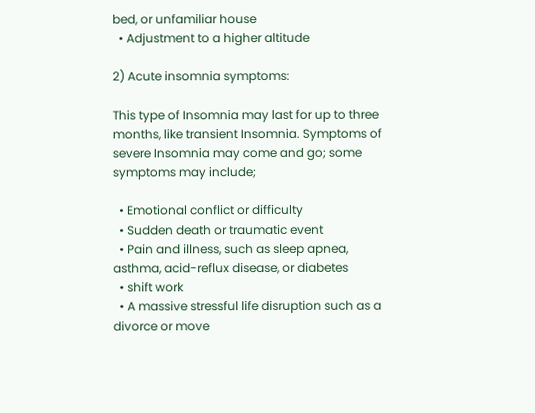bed, or unfamiliar house
  • Adjustment to a higher altitude

2) Acute insomnia symptoms:

This type of Insomnia may last for up to three months, like transient Insomnia. Symptoms of severe Insomnia may come and go; some symptoms may include;

  • Emotional conflict or difficulty
  • Sudden death or traumatic event
  • Pain and illness, such as sleep apnea, asthma, acid-reflux disease, or diabetes
  • shift work
  • A massive stressful life disruption such as a divorce or move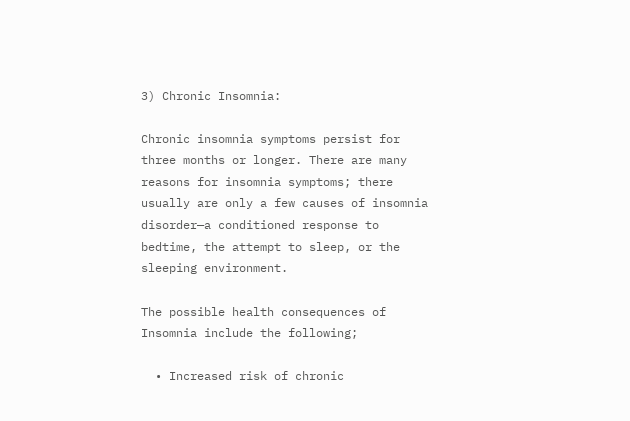3) Chronic Insomnia:

Chronic insomnia symptoms persist for three months or longer. There are many reasons for insomnia symptoms; there usually are only a few causes of insomnia disorder—a conditioned response to bedtime, the attempt to sleep, or the sleeping environment.

The possible health consequences of Insomnia include the following;

  • Increased risk of chronic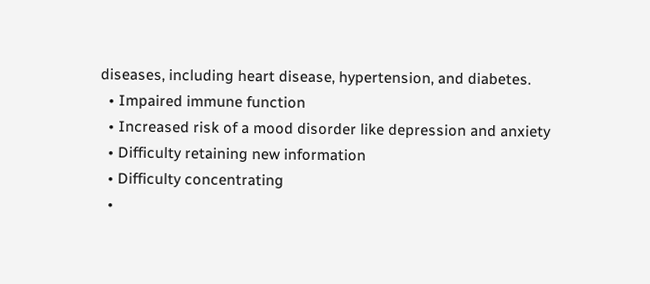diseases, including heart disease, hypertension, and diabetes.
  • Impaired immune function
  • Increased risk of a mood disorder like depression and anxiety
  • Difficulty retaining new information
  • Difficulty concentrating
  •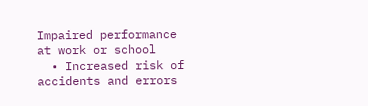Impaired performance at work or school
  • Increased risk of accidents and errors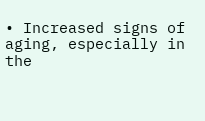• Increased signs of aging, especially in the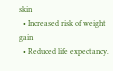skin
  • Increased risk of weight gain
  • Reduced life expectancy.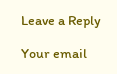Leave a Reply

Your email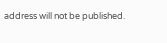address will not be published.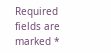Required fields are marked *